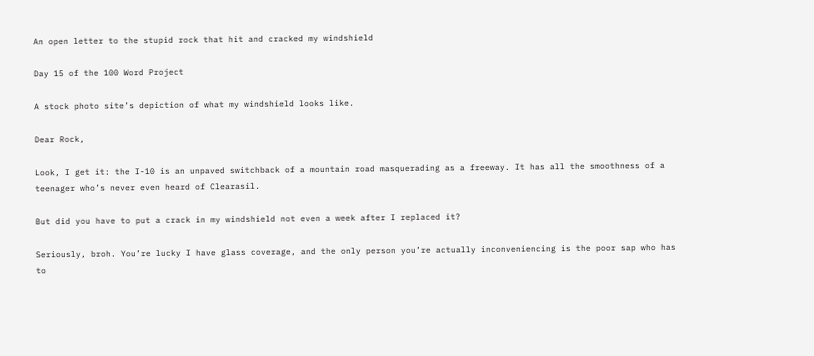An open letter to the stupid rock that hit and cracked my windshield

Day 15 of the 100 Word Project

A stock photo site’s depiction of what my windshield looks like.

Dear Rock,

Look, I get it: the I-10 is an unpaved switchback of a mountain road masquerading as a freeway. It has all the smoothness of a teenager who’s never even heard of Clearasil.

But did you have to put a crack in my windshield not even a week after I replaced it?

Seriously, broh. You’re lucky I have glass coverage, and the only person you’re actually inconveniencing is the poor sap who has to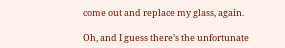come out and replace my glass, again.

Oh, and I guess there’s the unfortunate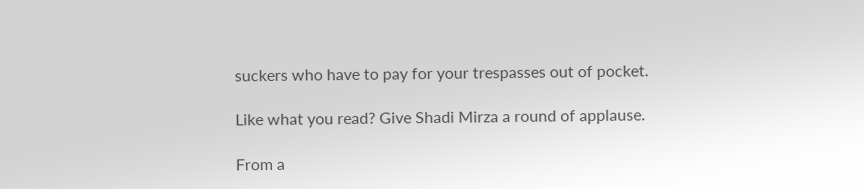suckers who have to pay for your trespasses out of pocket.

Like what you read? Give Shadi Mirza a round of applause.

From a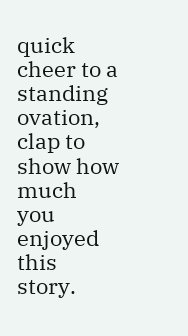quick cheer to a standing ovation, clap to show how much you enjoyed this story.